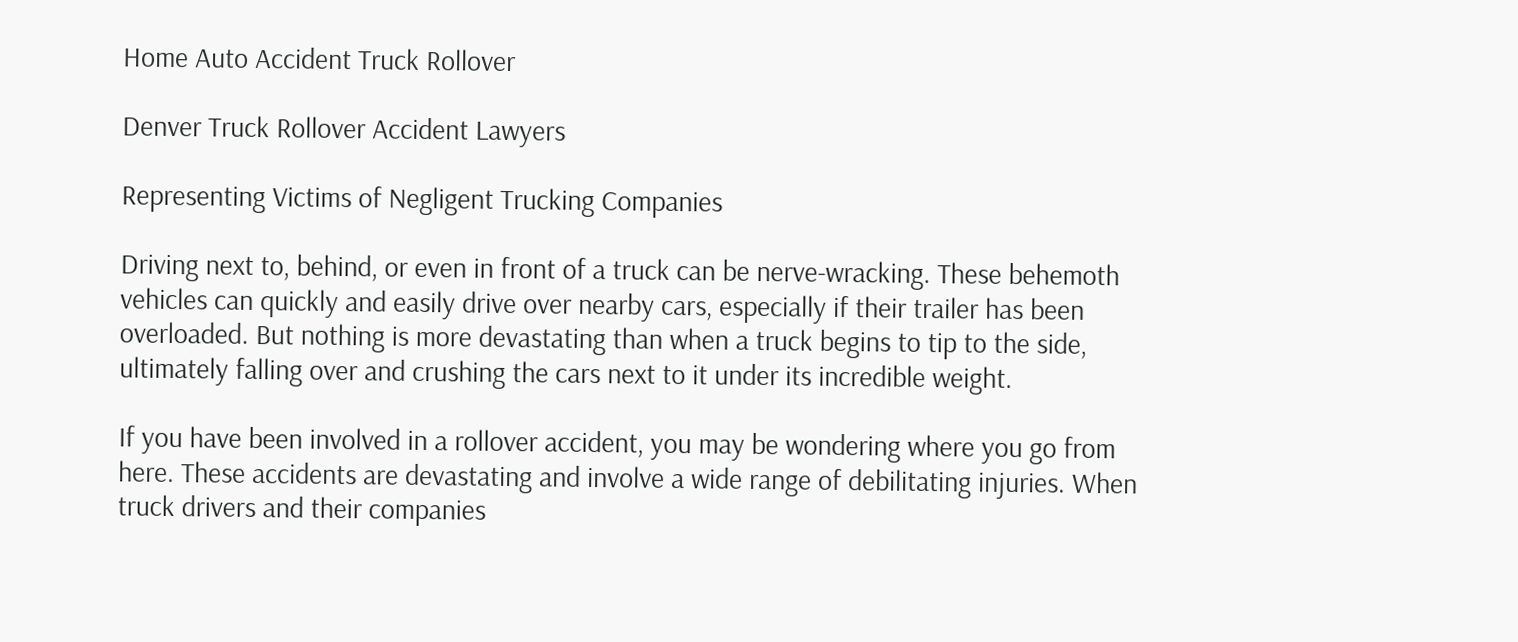Home Auto Accident Truck Rollover

Denver Truck Rollover Accident Lawyers

Representing Victims of Negligent Trucking Companies

Driving next to, behind, or even in front of a truck can be nerve-wracking. These behemoth vehicles can quickly and easily drive over nearby cars, especially if their trailer has been overloaded. But nothing is more devastating than when a truck begins to tip to the side, ultimately falling over and crushing the cars next to it under its incredible weight.

If you have been involved in a rollover accident, you may be wondering where you go from here. These accidents are devastating and involve a wide range of debilitating injuries. When truck drivers and their companies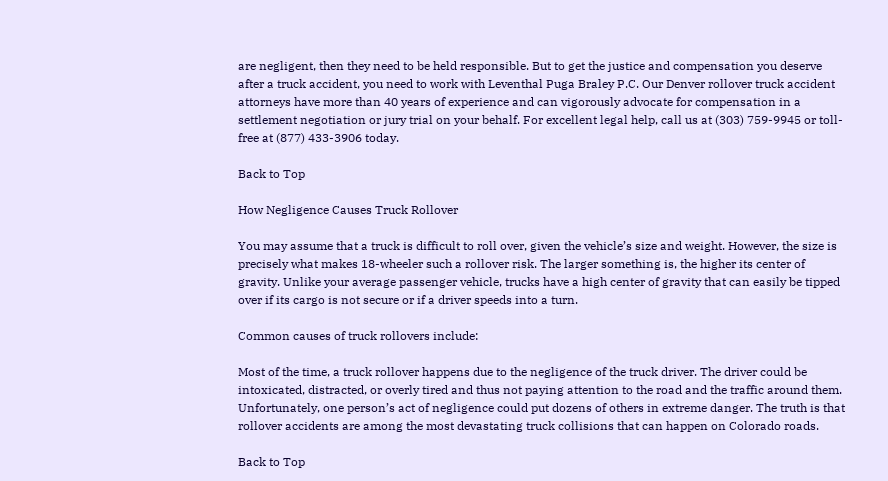are negligent, then they need to be held responsible. But to get the justice and compensation you deserve after a truck accident, you need to work with Leventhal Puga Braley P.C. Our Denver rollover truck accident attorneys have more than 40 years of experience and can vigorously advocate for compensation in a settlement negotiation or jury trial on your behalf. For excellent legal help, call us at (303) 759-9945 or toll-free at (877) 433-3906 today.

Back to Top

How Negligence Causes Truck Rollover

You may assume that a truck is difficult to roll over, given the vehicle’s size and weight. However, the size is precisely what makes 18-wheeler such a rollover risk. The larger something is, the higher its center of gravity. Unlike your average passenger vehicle, trucks have a high center of gravity that can easily be tipped over if its cargo is not secure or if a driver speeds into a turn.

Common causes of truck rollovers include:

Most of the time, a truck rollover happens due to the negligence of the truck driver. The driver could be intoxicated, distracted, or overly tired and thus not paying attention to the road and the traffic around them. Unfortunately, one person’s act of negligence could put dozens of others in extreme danger. The truth is that rollover accidents are among the most devastating truck collisions that can happen on Colorado roads.

Back to Top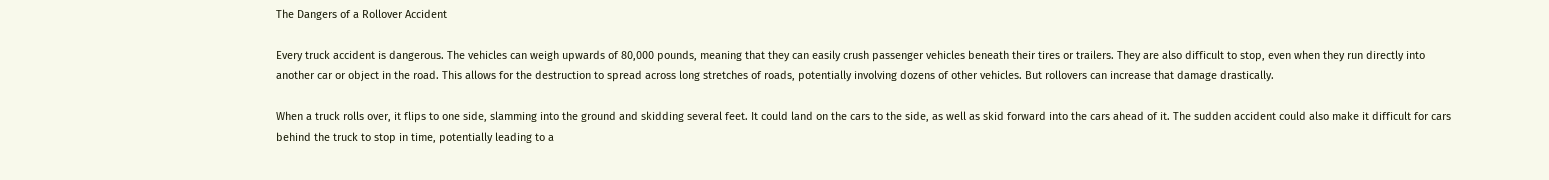The Dangers of a Rollover Accident

Every truck accident is dangerous. The vehicles can weigh upwards of 80,000 pounds, meaning that they can easily crush passenger vehicles beneath their tires or trailers. They are also difficult to stop, even when they run directly into another car or object in the road. This allows for the destruction to spread across long stretches of roads, potentially involving dozens of other vehicles. But rollovers can increase that damage drastically.

When a truck rolls over, it flips to one side, slamming into the ground and skidding several feet. It could land on the cars to the side, as well as skid forward into the cars ahead of it. The sudden accident could also make it difficult for cars behind the truck to stop in time, potentially leading to a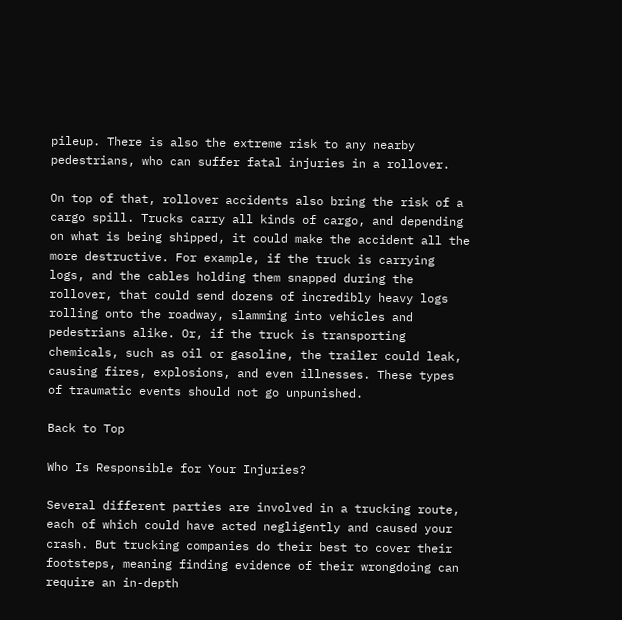pileup. There is also the extreme risk to any nearby pedestrians, who can suffer fatal injuries in a rollover.

On top of that, rollover accidents also bring the risk of a cargo spill. Trucks carry all kinds of cargo, and depending on what is being shipped, it could make the accident all the more destructive. For example, if the truck is carrying logs, and the cables holding them snapped during the rollover, that could send dozens of incredibly heavy logs rolling onto the roadway, slamming into vehicles and pedestrians alike. Or, if the truck is transporting chemicals, such as oil or gasoline, the trailer could leak, causing fires, explosions, and even illnesses. These types of traumatic events should not go unpunished.

Back to Top

Who Is Responsible for Your Injuries?

Several different parties are involved in a trucking route, each of which could have acted negligently and caused your crash. But trucking companies do their best to cover their footsteps, meaning finding evidence of their wrongdoing can require an in-depth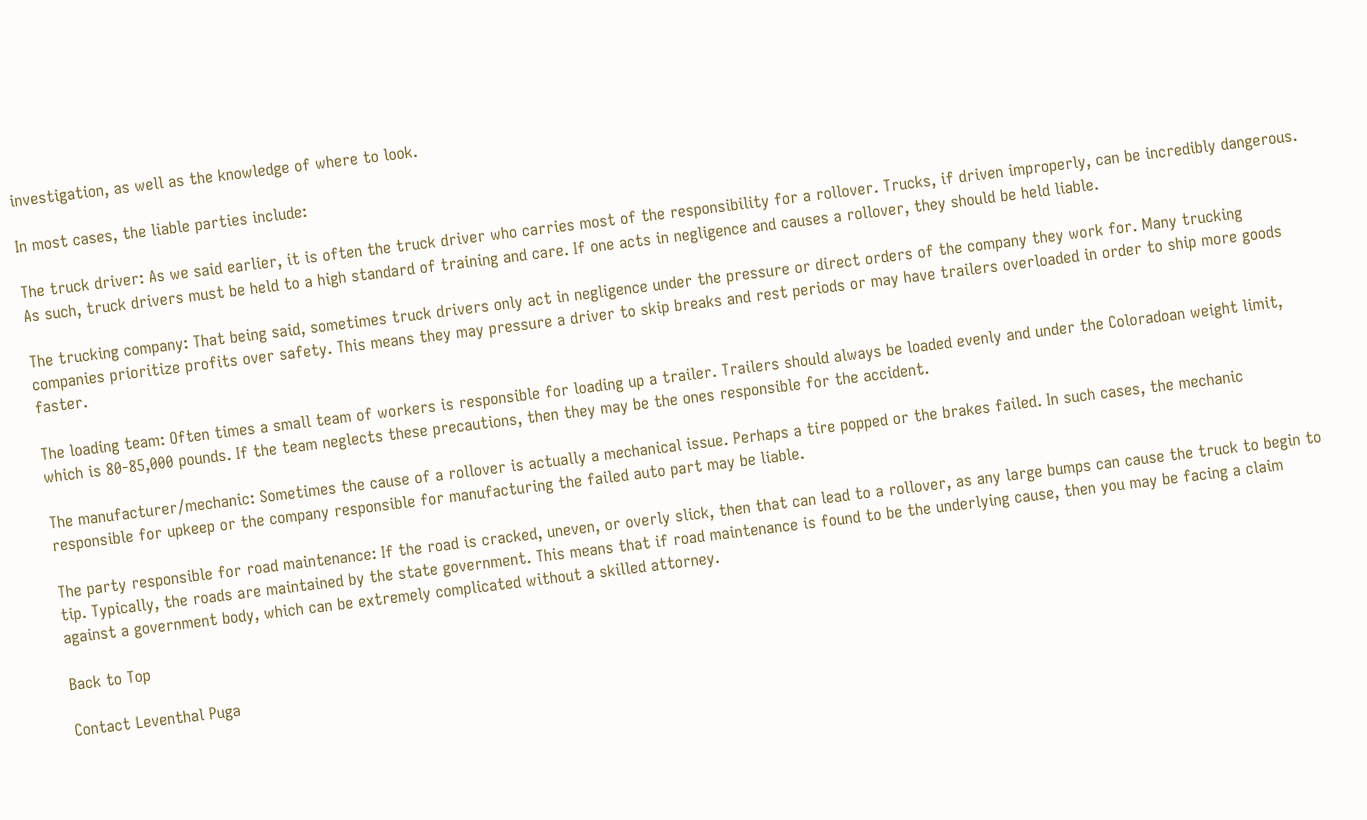investigation, as well as the knowledge of where to look.

In most cases, the liable parties include:

The truck driver: As we said earlier, it is often the truck driver who carries most of the responsibility for a rollover. Trucks, if driven improperly, can be incredibly dangerous. As such, truck drivers must be held to a high standard of training and care. If one acts in negligence and causes a rollover, they should be held liable.

The trucking company: That being said, sometimes truck drivers only act in negligence under the pressure or direct orders of the company they work for. Many trucking companies prioritize profits over safety. This means they may pressure a driver to skip breaks and rest periods or may have trailers overloaded in order to ship more goods faster.

The loading team: Often times a small team of workers is responsible for loading up a trailer. Trailers should always be loaded evenly and under the Coloradoan weight limit, which is 80-85,000 pounds. If the team neglects these precautions, then they may be the ones responsible for the accident.

The manufacturer/mechanic: Sometimes the cause of a rollover is actually a mechanical issue. Perhaps a tire popped or the brakes failed. In such cases, the mechanic responsible for upkeep or the company responsible for manufacturing the failed auto part may be liable.

The party responsible for road maintenance: If the road is cracked, uneven, or overly slick, then that can lead to a rollover, as any large bumps can cause the truck to begin to tip. Typically, the roads are maintained by the state government. This means that if road maintenance is found to be the underlying cause, then you may be facing a claim against a government body, which can be extremely complicated without a skilled attorney.

Back to Top

Contact Leventhal Puga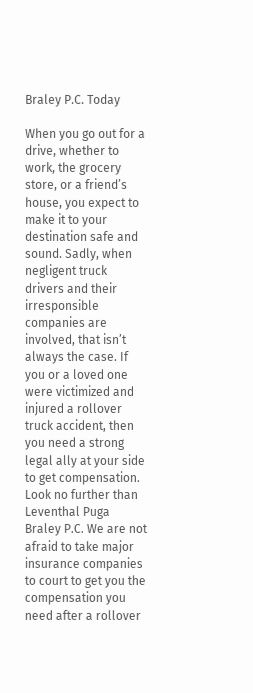Braley P.C. Today

When you go out for a drive, whether to work, the grocery store, or a friend’s house, you expect to make it to your destination safe and sound. Sadly, when negligent truck drivers and their irresponsible companies are involved, that isn’t always the case. If you or a loved one were victimized and injured a rollover truck accident, then you need a strong legal ally at your side to get compensation. Look no further than Leventhal Puga Braley P.C. We are not afraid to take major insurance companies to court to get you the compensation you need after a rollover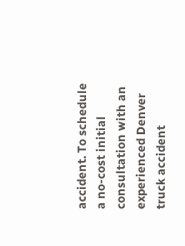accident. To schedule a no-cost initial consultation with an experienced Denver truck accident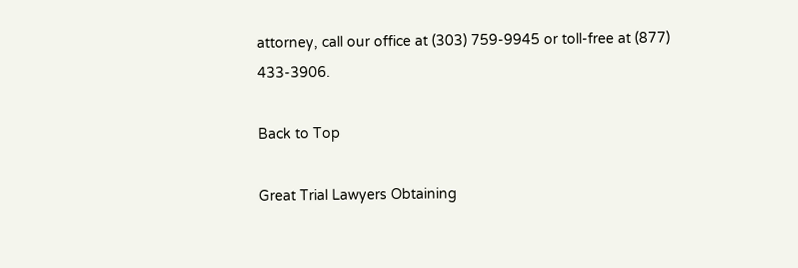attorney, call our office at (303) 759-9945 or toll-free at (877) 433-3906.

Back to Top

Great Trial Lawyers Obtaining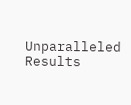Unparalleled Results